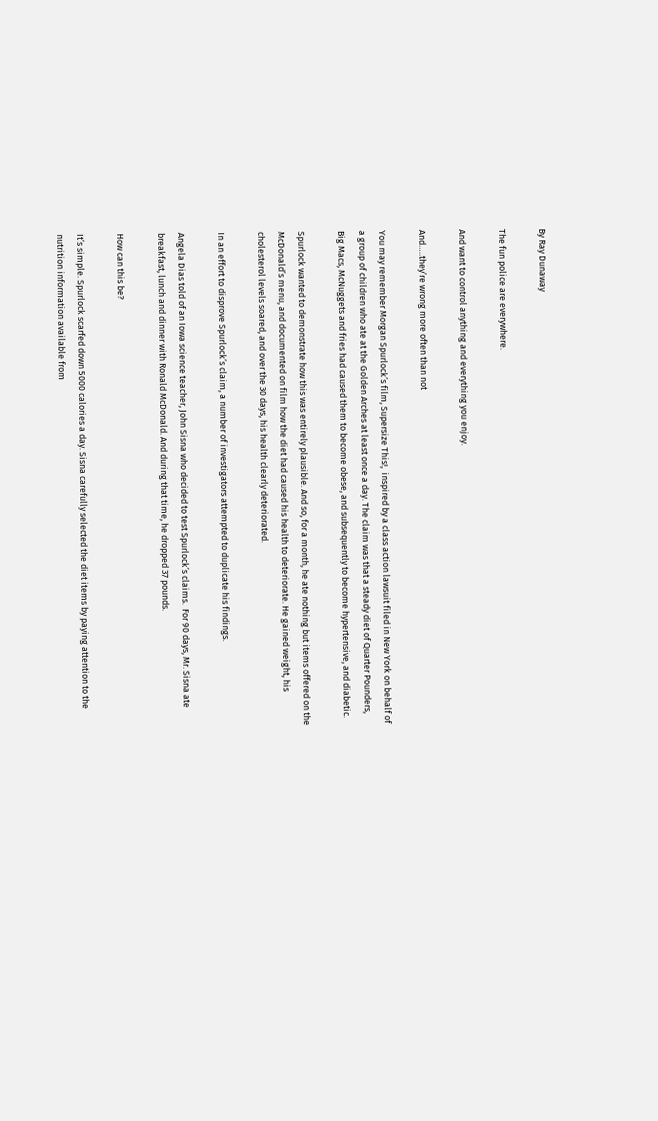By Ray Dunaway

The fun police are everywhere.

And want to control anything and everything you enjoy.

And…..they’re wrong more often than not

You may remember Morgan Spurlock’s film, Supersize This!,  inspired by a class action lawsuit filed in New York on behalf of a group of children who ate at the Golden Arches at least once a day. The claim was that a steady diet of Quarter Pounders, Big Macs, McNuggets and fries had caused them to become obese, and subsequently to become hypertensive, and diabetic.

Spurlock wanted to demonstrate how this was entirely plausible. And so, for a month, he ate nothing but items offered on the McDonald’s menu, and documented on film how the diet had caused his health to deteriorate. He gained weight, his cholesterol levels soared, and over the 30 days, his health clearly deteriorated.

In an effort to disprove Spurlock’s claim, a number of investigators attempted to duplicate his findings.

Angela Dias told of an Iowa science teacher, John Sisna who decided to test Spurlock’s claims.  For 90 days, Mr. Sisna ate breakfast, lunch and dinner with Ronald McDonald. And during that time, he dropped 37 pounds.

How can this be?

It’s simple. Spurlock scarfed down 5000 calories a day. Sisna carefully selected the diet items by paying attention to the nutrition information available from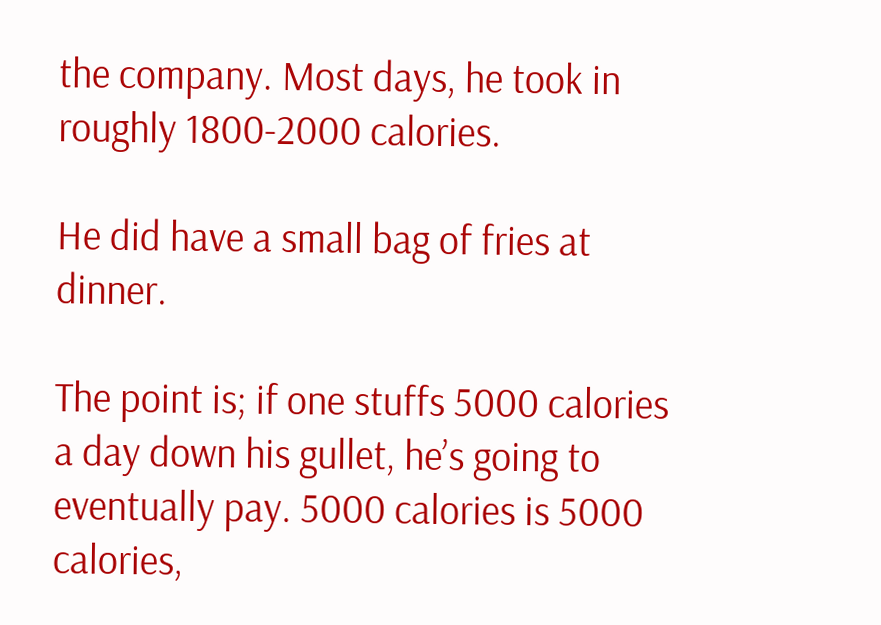the company. Most days, he took in roughly 1800-2000 calories.

He did have a small bag of fries at dinner.

The point is; if one stuffs 5000 calories a day down his gullet, he’s going to eventually pay. 5000 calories is 5000 calories,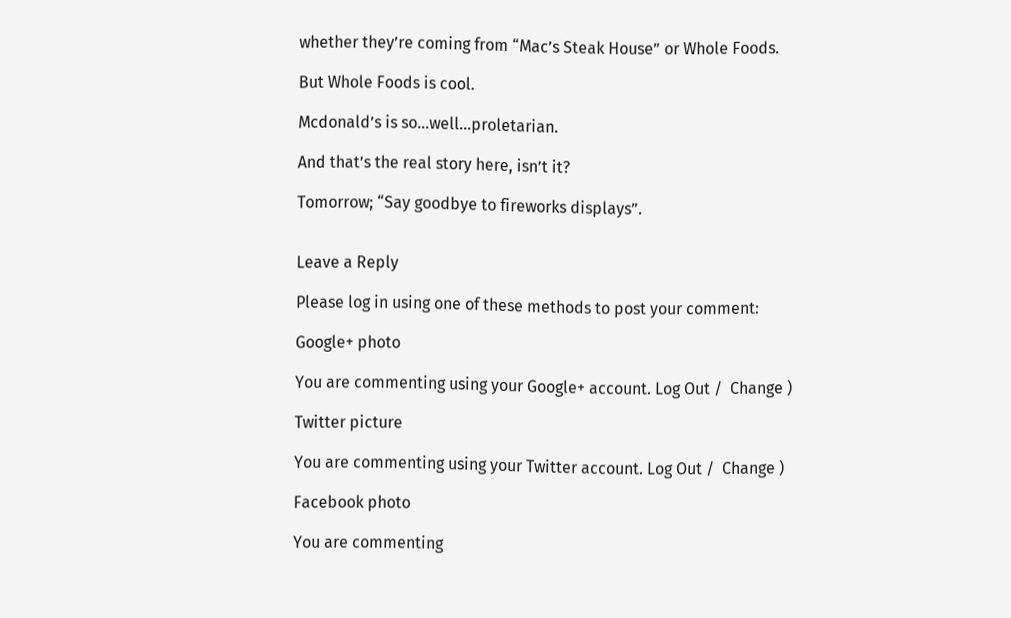whether they’re coming from “Mac’s Steak House” or Whole Foods.

But Whole Foods is cool.

Mcdonald’s is so…well…proletarian.

And that’s the real story here, isn’t it?

Tomorrow; “Say goodbye to fireworks displays”.


Leave a Reply

Please log in using one of these methods to post your comment:

Google+ photo

You are commenting using your Google+ account. Log Out /  Change )

Twitter picture

You are commenting using your Twitter account. Log Out /  Change )

Facebook photo

You are commenting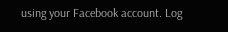using your Facebook account. Log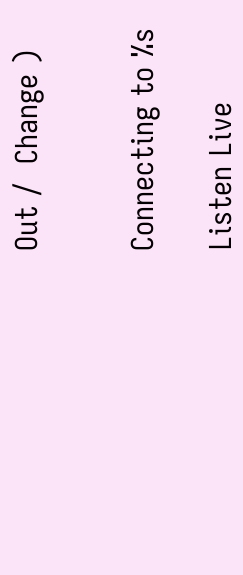Out /  Change )


Connecting to %s

Listen Live